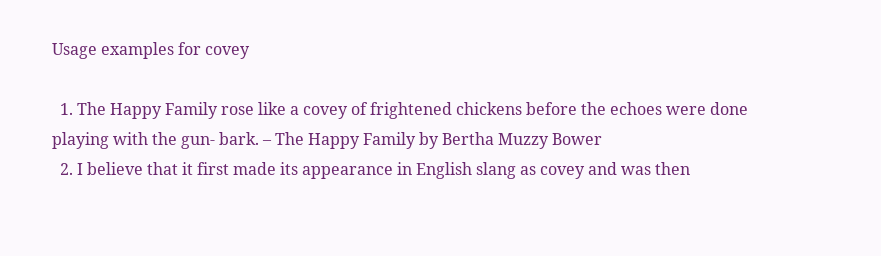Usage examples for covey

  1. The Happy Family rose like a covey of frightened chickens before the echoes were done playing with the gun- bark. – The Happy Family by Bertha Muzzy Bower
  2. I believe that it first made its appearance in English slang as covey and was then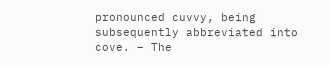pronounced cuvvy, being subsequently abbreviated into cove. – The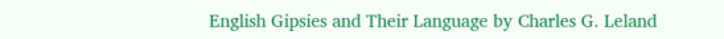English Gipsies and Their Language by Charles G. Leland